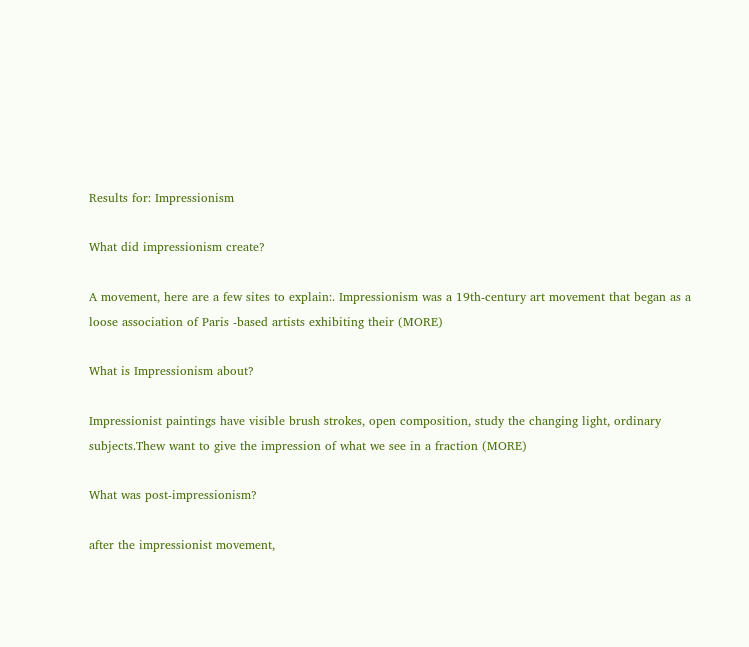Results for: Impressionism

What did impressionism create?

A movement, here are a few sites to explain:. Impressionism was a 19th-century art movement that began as a loose association of Paris -based artists exhibiting their (MORE)

What is Impressionism about?

Impressionist paintings have visible brush strokes, open composition, study the changing light, ordinary subjects.Thew want to give the impression of what we see in a fraction (MORE)

What was post-impressionism?

after the impressionist movement,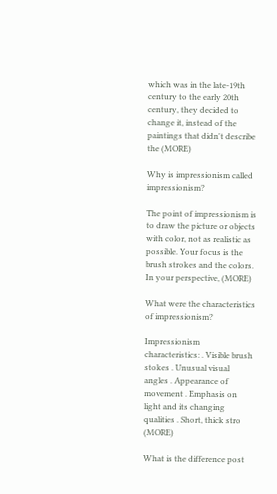which was in the late-19th century to the early 20th century, they decided to change it, instead of the paintings that didn't describe the (MORE)

Why is impressionism called impressionism?

The point of impressionism is to draw the picture or objects with color, not as realistic as possible. Your focus is the brush strokes and the colors. In your perspective, (MORE)

What were the characteristics of impressionism?

Impressionism characteristics: . Visible brush stokes . Unusual visual angles . Appearance of movement . Emphasis on light and its changing qualities . Short, thick stro (MORE)

What is the difference post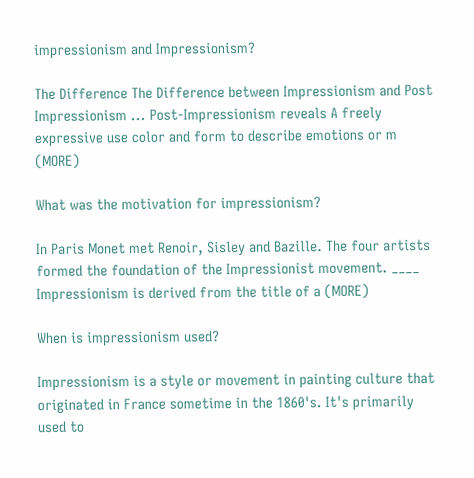impressionism and Impressionism?

The Difference The Difference between Impressionism and Post Impressionism ... Post-Impressionism reveals A freely expressive use color and form to describe emotions or m (MORE)

What was the motivation for impressionism?

In Paris Monet met Renoir, Sisley and Bazille. The four artists formed the foundation of the Impressionist movement. ____ Impressionism is derived from the title of a (MORE)

When is impressionism used?

Impressionism is a style or movement in painting culture that originated in France sometime in the 1860's. It's primarily used to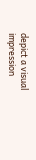depict a visual impression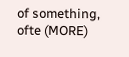of something, ofte (MORE)